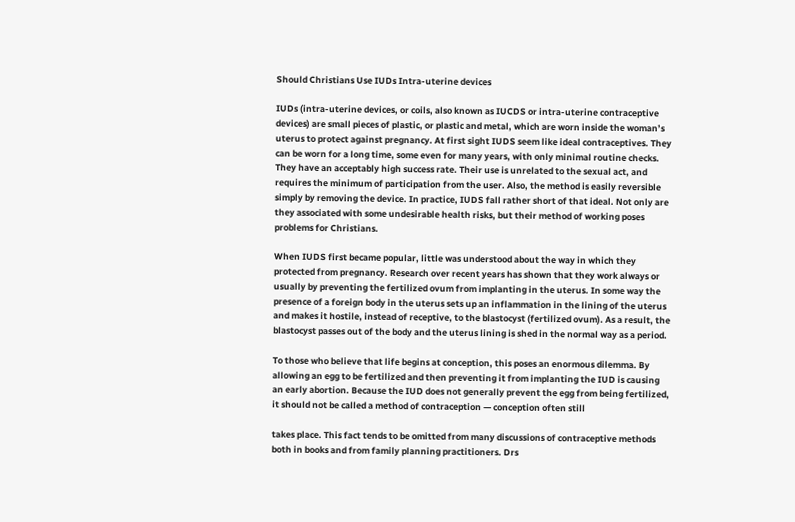Should Christians Use IUDs Intra-uterine devices

IUDs (intra-uterine devices, or coils, also known as IUCDS or intra-uterine contraceptive devices) are small pieces of plastic, or plastic and metal, which are worn inside the woman’s uterus to protect against pregnancy. At first sight IUDS seem like ideal contraceptives. They can be worn for a long time, some even for many years, with only minimal routine checks. They have an acceptably high success rate. Their use is unrelated to the sexual act, and requires the minimum of participation from the user. Also, the method is easily reversible simply by removing the device. In practice, IUDS fall rather short of that ideal. Not only are they associated with some undesirable health risks, but their method of working poses problems for Christians.

When IUDS first became popular, little was understood about the way in which they protected from pregnancy. Research over recent years has shown that they work always or usually by preventing the fertilized ovum from implanting in the uterus. In some way the presence of a foreign body in the uterus sets up an inflammation in the lining of the uterus and makes it hostile, instead of receptive, to the blastocyst (fertilized ovum). As a result, the blastocyst passes out of the body and the uterus lining is shed in the normal way as a period.

To those who believe that life begins at conception, this poses an enormous dilemma. By allowing an egg to be fertilized and then preventing it from implanting the IUD is causing an early abortion. Because the IUD does not generally prevent the egg from being fertilized, it should not be called a method of contraception — conception often still

takes place. This fact tends to be omitted from many discussions of contraceptive methods both in books and from family planning practitioners. Drs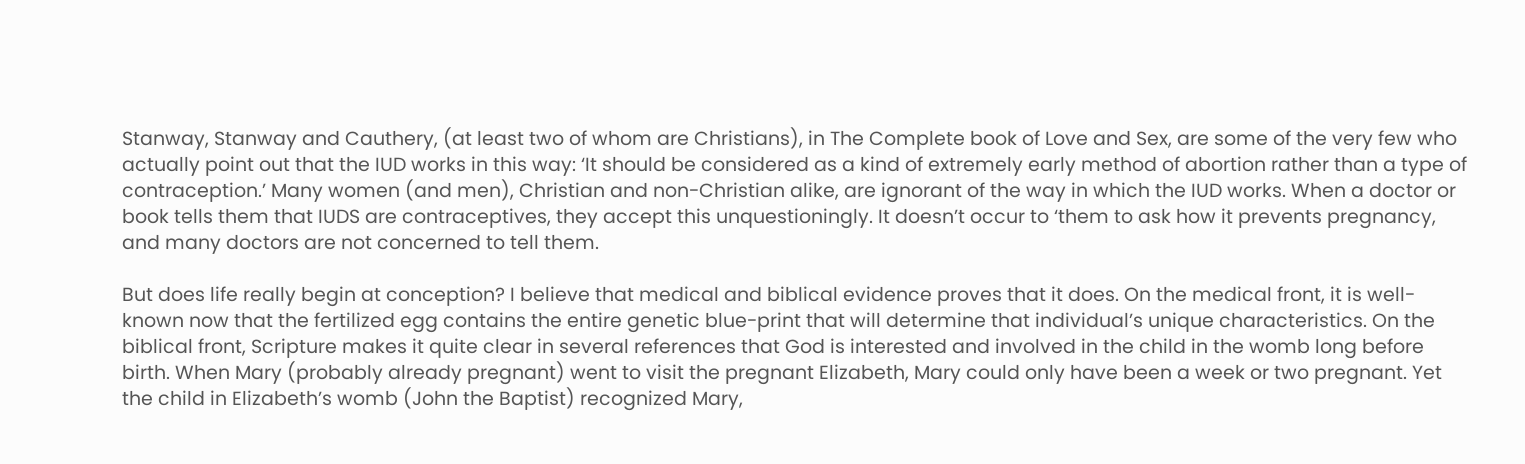Stanway, Stanway and Cauthery, (at least two of whom are Christians), in The Complete book of Love and Sex, are some of the very few who actually point out that the IUD works in this way: ‘It should be considered as a kind of extremely early method of abortion rather than a type of contraception.’ Many women (and men), Christian and non-Christian alike, are ignorant of the way in which the IUD works. When a doctor or book tells them that IUDS are contraceptives, they accept this unquestioningly. It doesn’t occur to ‘them to ask how it prevents pregnancy, and many doctors are not concerned to tell them.

But does life really begin at conception? I believe that medical and biblical evidence proves that it does. On the medical front, it is well-known now that the fertilized egg contains the entire genetic blue-print that will determine that individual’s unique characteristics. On the biblical front, Scripture makes it quite clear in several references that God is interested and involved in the child in the womb long before birth. When Mary (probably already pregnant) went to visit the pregnant Elizabeth, Mary could only have been a week or two pregnant. Yet the child in Elizabeth’s womb (John the Baptist) recognized Mary,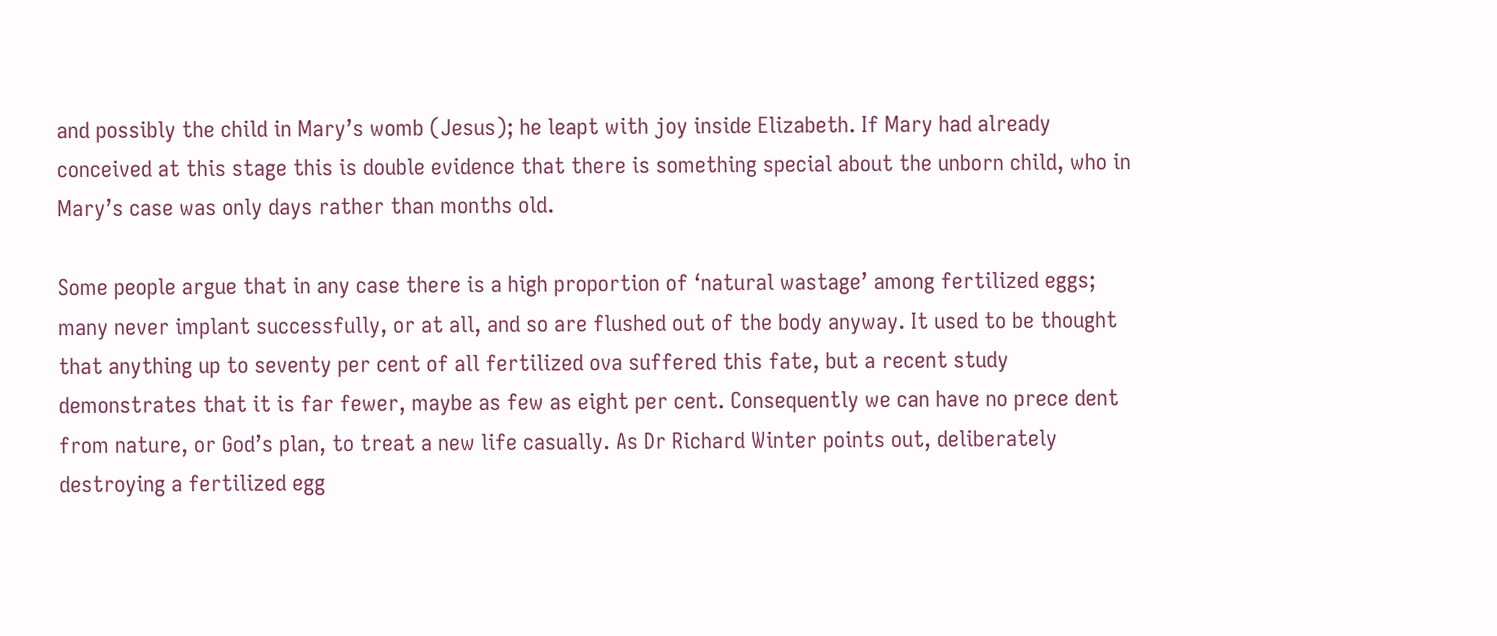and possibly the child in Mary’s womb (Jesus); he leapt with joy inside Elizabeth. If Mary had already conceived at this stage this is double evidence that there is something special about the unborn child, who in Mary’s case was only days rather than months old.

Some people argue that in any case there is a high proportion of ‘natural wastage’ among fertilized eggs; many never implant successfully, or at all, and so are flushed out of the body anyway. It used to be thought that anything up to seventy per cent of all fertilized ova suffered this fate, but a recent study demonstrates that it is far fewer, maybe as few as eight per cent. Consequently we can have no prece dent from nature, or God’s plan, to treat a new life casually. As Dr Richard Winter points out, deliberately destroying a fertilized egg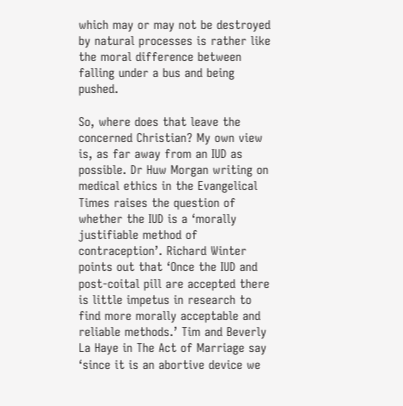which may or may not be destroyed by natural processes is rather like the moral difference between falling under a bus and being pushed.

So, where does that leave the concerned Christian? My own view is, as far away from an IUD as possible. Dr Huw Morgan writing on medical ethics in the Evangelical Times raises the question of whether the IUD is a ‘morally justifiable method of contraception’. Richard Winter points out that ‘Once the IUD and post-coital pill are accepted there is little impetus in research to find more morally acceptable and reliable methods.’ Tim and Beverly La Haye in The Act of Marriage say ‘since it is an abortive device we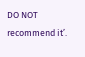DO NOT recommend it’.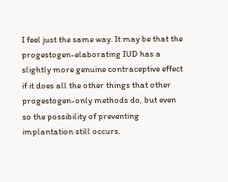I feel just the same way. It may be that the progestogen-elaborating IUD has a slightly more genuine contraceptive effect if it does all the other things that other progestogen-only methods do, but even so the possibility of preventing implantation still occurs.